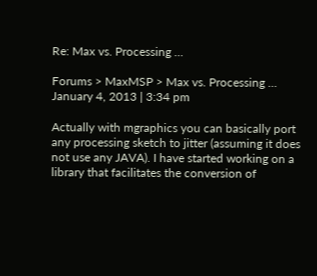Re: Max vs. Processing …

Forums > MaxMSP > Max vs. Processing …
January 4, 2013 | 3:34 pm

Actually with mgraphics you can basically port any processing sketch to jitter (assuming it does not use any JAVA). I have started working on a library that facilitates the conversion of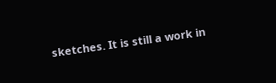sketches. It is still a work in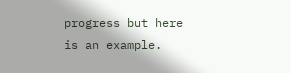progress but here is an example.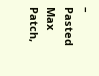– Pasted Max Patch,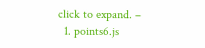click to expand. –
  1. points6.js